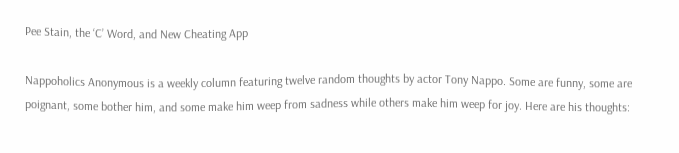Pee Stain, the ‘C’ Word, and New Cheating App

Nappoholics Anonymous is a weekly column featuring twelve random thoughts by actor Tony Nappo. Some are funny, some are poignant, some bother him, and some make him weep from sadness while others make him weep for joy. Here are his thoughts: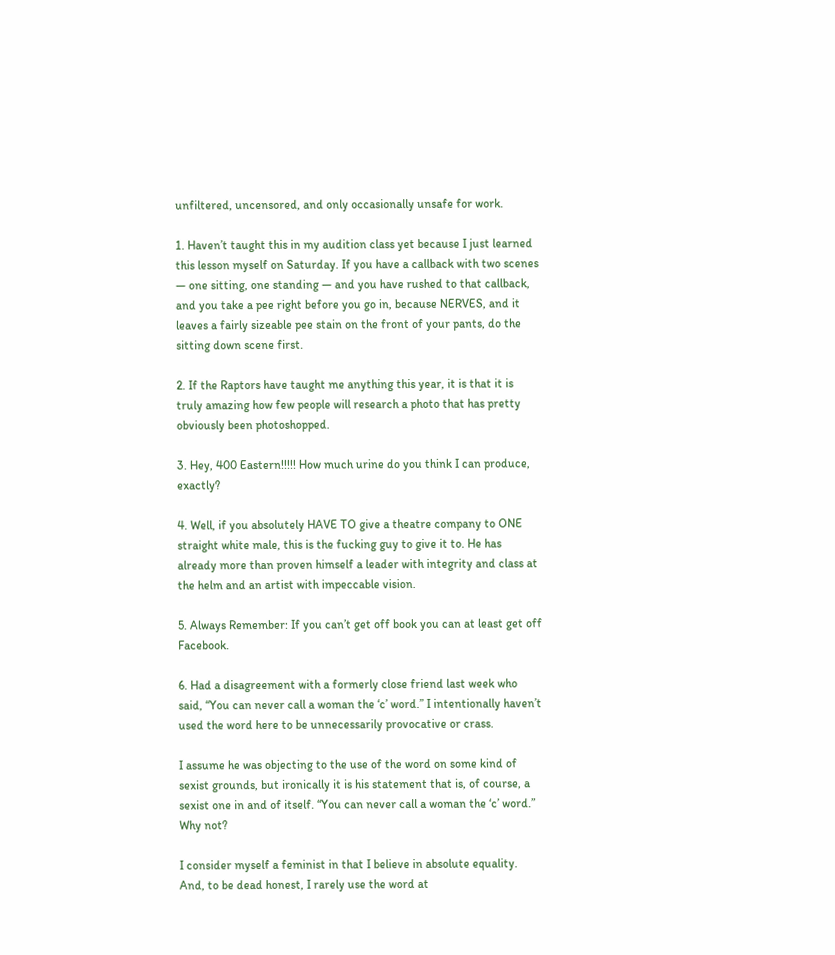unfiltered, uncensored, and only occasionally unsafe for work.

1. Haven’t taught this in my audition class yet because I just learned this lesson myself on Saturday. If you have a callback with two scenes — one sitting, one standing — and you have rushed to that callback, and you take a pee right before you go in, because NERVES, and it leaves a fairly sizeable pee stain on the front of your pants, do the sitting down scene first.

2. If the Raptors have taught me anything this year, it is that it is truly amazing how few people will research a photo that has pretty obviously been photoshopped.

3. Hey, 400 Eastern!!!!! How much urine do you think I can produce, exactly?

4. Well, if you absolutely HAVE TO give a theatre company to ONE straight white male, this is the fucking guy to give it to. He has already more than proven himself a leader with integrity and class at the helm and an artist with impeccable vision.

5. Always Remember: If you can’t get off book you can at least get off Facebook.

6. Had a disagreement with a formerly close friend last week who said, “You can never call a woman the ‘c’ word.” I intentionally haven’t used the word here to be unnecessarily provocative or crass.

I assume he was objecting to the use of the word on some kind of sexist grounds, but ironically it is his statement that is, of course, a sexist one in and of itself. “You can never call a woman the ‘c’ word.” Why not?

I consider myself a feminist in that I believe in absolute equality. And, to be dead honest, I rarely use the word at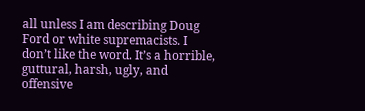all unless I am describing Doug Ford or white supremacists. I don’t like the word. It’s a horrible, guttural, harsh, ugly, and offensive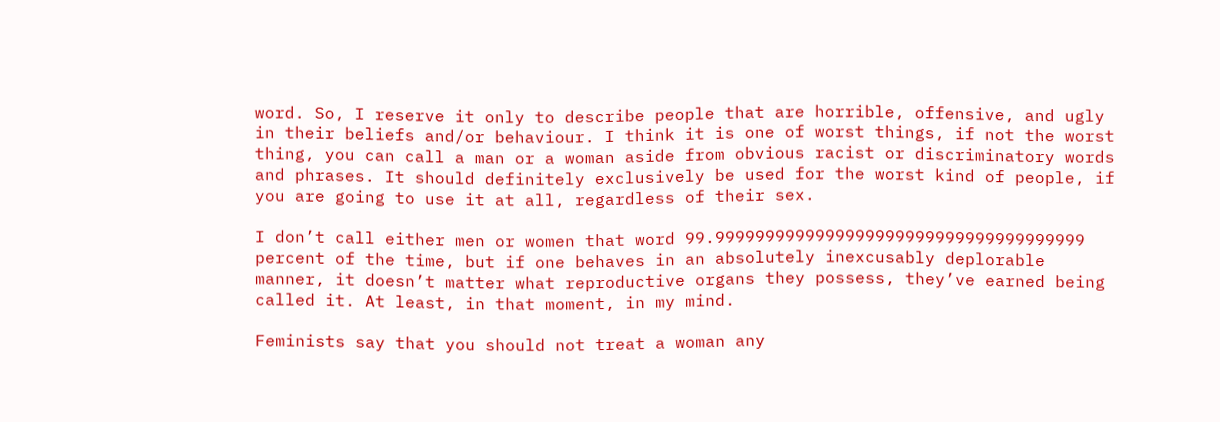word. So, I reserve it only to describe people that are horrible, offensive, and ugly in their beliefs and/or behaviour. I think it is one of worst things, if not the worst thing, you can call a man or a woman aside from obvious racist or discriminatory words and phrases. It should definitely exclusively be used for the worst kind of people, if you are going to use it at all, regardless of their sex.

I don’t call either men or women that word 99.9999999999999999999999999999999999999 percent of the time, but if one behaves in an absolutely inexcusably deplorable manner, it doesn’t matter what reproductive organs they possess, they’ve earned being called it. At least, in that moment, in my mind.

Feminists say that you should not treat a woman any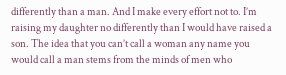differently than a man. And I make every effort not to. I’m raising my daughter no differently than I would have raised a son. The idea that you can’t call a woman any name you would call a man stems from the minds of men who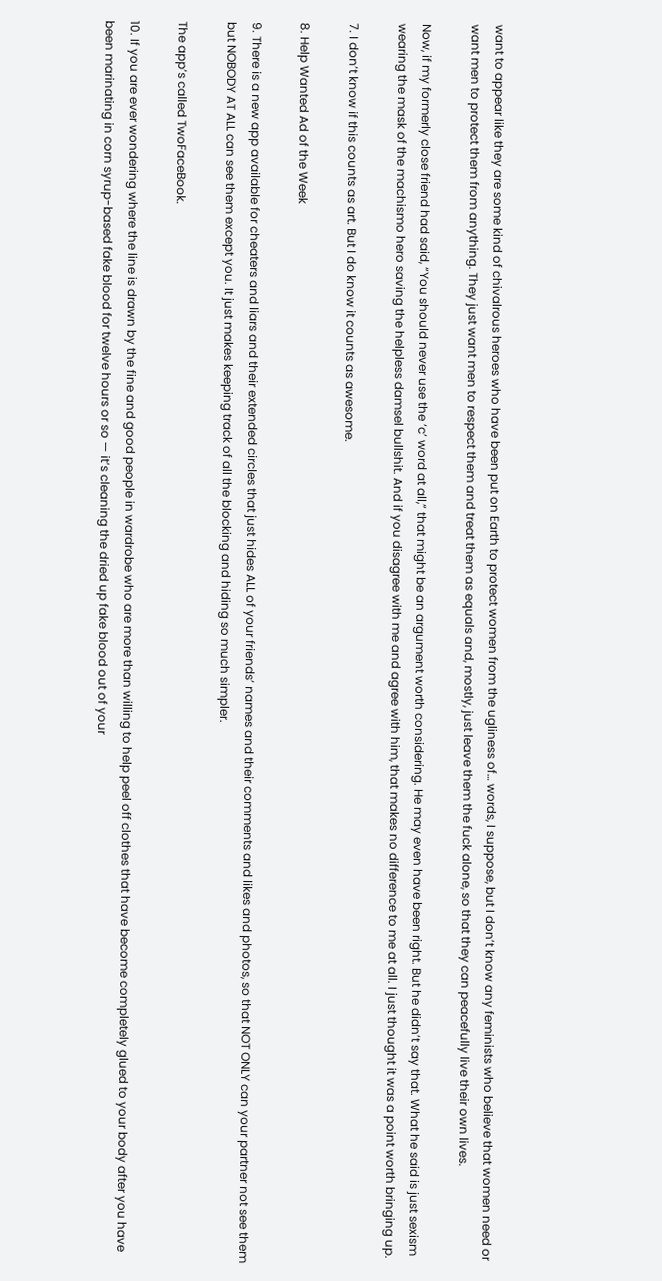want to appear like they are some kind of chivalrous heroes who have been put on Earth to protect women from the ugliness of… words, I suppose, but I don’t know any feminists who believe that women need or want men to protect them from anything. They just want men to respect them and treat them as equals and, mostly, just leave them the fuck alone, so that they can peacefully live their own lives.

Now, if my formerly close friend had said, “You should never use the ‘c’ word at all,” that might be an argument worth considering. He may even have been right. But he didn’t say that. What he said is just sexism wearing the mask of the machismo hero saving the helpless damsel bullshit. And if you disagree with me and agree with him, that makes no difference to me at all. I just thought it was a point worth bringing up.

7. I don’t know if this counts as art. But I do know it counts as awesome.

8. Help Wanted Ad of the Week

9. There is a new app available for cheaters and liars and their extended circles that just hides ALL of your friends’ names and their comments and likes and photos, so that NOT ONLY can your partner not see them but NOBODY AT ALL can see them except you. It just makes keeping track of all the blocking and hiding so much simpler.

The app’s called TwoFaceBook.

10. If you are ever wondering where the line is drawn by the fine and good people in wardrobe who are more than willing to help peel off clothes that have become completely glued to your body after you have been marinating in corn syrup-based fake blood for twelve hours or so — it’s cleaning the dried up fake blood out of your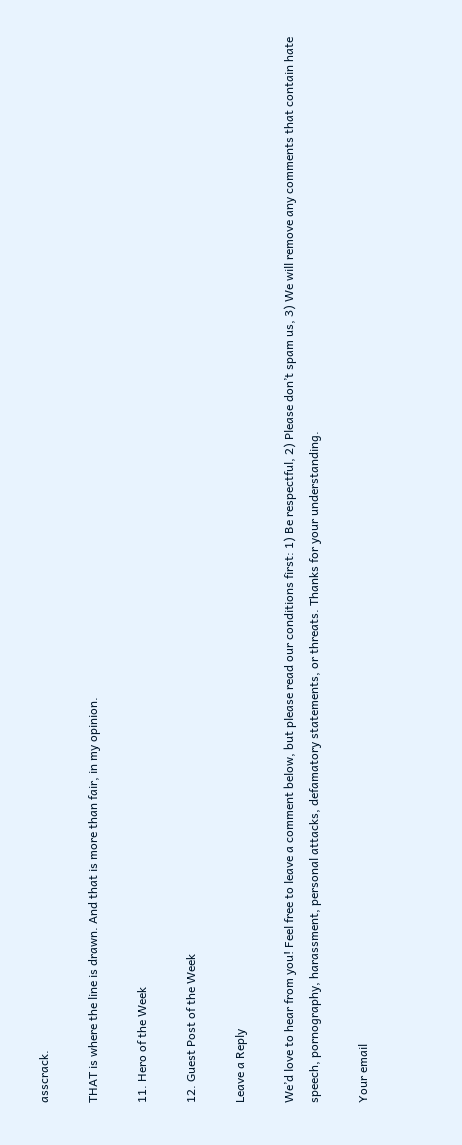asscrack.

THAT is where the line is drawn. And that is more than fair, in my opinion.

11. Hero of the Week

12. Guest Post of the Week

Leave a Reply

We’d love to hear from you! Feel free to leave a comment below, but please read our conditions first: 1) Be respectful, 2) Please don’t spam us, 3) We will remove any comments that contain hate speech, pornography, harassment, personal attacks, defamatory statements, or threats. Thanks for your understanding.

Your email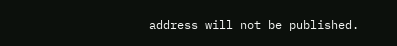address will not be published.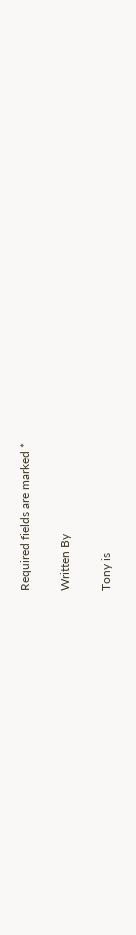Required fields are marked *

Written By

Tony is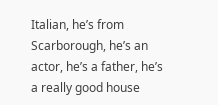Italian, he’s from Scarborough, he’s an actor, he’s a father, he’s a really good house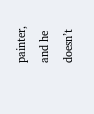painter, and he doesn’t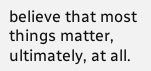believe that most things matter, ultimately, at all.